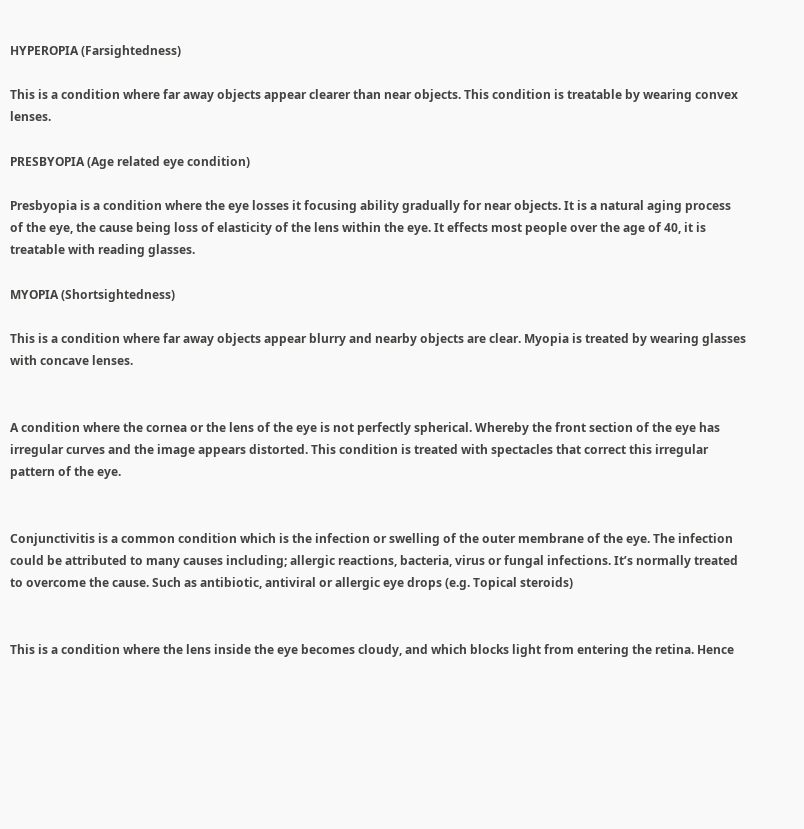HYPEROPIA (Farsightedness)

This is a condition where far away objects appear clearer than near objects. This condition is treatable by wearing convex lenses.

PRESBYOPIA (Age related eye condition)

Presbyopia is a condition where the eye losses it focusing ability gradually for near objects. It is a natural aging process of the eye, the cause being loss of elasticity of the lens within the eye. It effects most people over the age of 40, it is treatable with reading glasses.

MYOPIA (Shortsightedness)

This is a condition where far away objects appear blurry and nearby objects are clear. Myopia is treated by wearing glasses with concave lenses.


A condition where the cornea or the lens of the eye is not perfectly spherical. Whereby the front section of the eye has irregular curves and the image appears distorted. This condition is treated with spectacles that correct this irregular pattern of the eye.


Conjunctivitis is a common condition which is the infection or swelling of the outer membrane of the eye. The infection could be attributed to many causes including; allergic reactions, bacteria, virus or fungal infections. It’s normally treated to overcome the cause. Such as antibiotic, antiviral or allergic eye drops (e.g. Topical steroids)


This is a condition where the lens inside the eye becomes cloudy, and which blocks light from entering the retina. Hence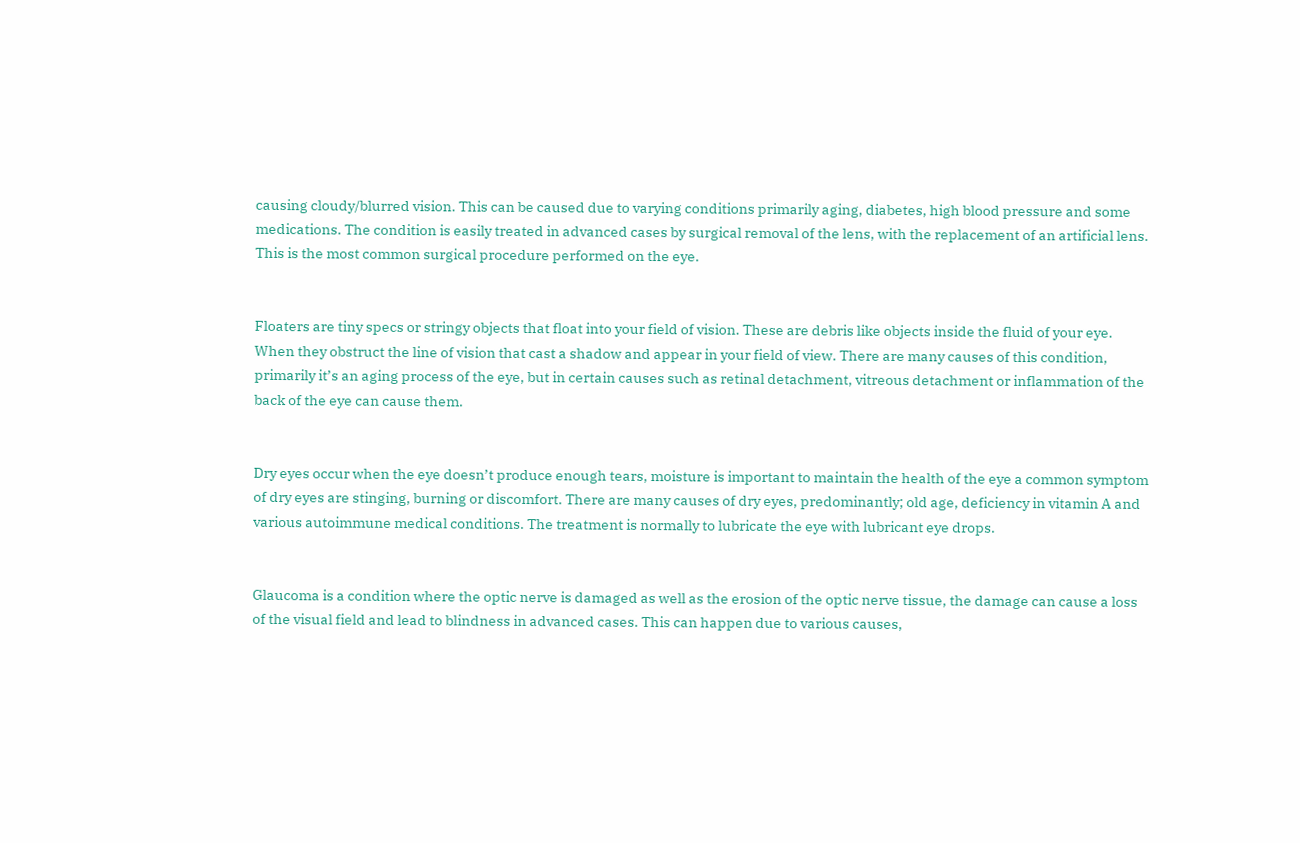causing cloudy/blurred vision. This can be caused due to varying conditions primarily aging, diabetes, high blood pressure and some medications. The condition is easily treated in advanced cases by surgical removal of the lens, with the replacement of an artificial lens. This is the most common surgical procedure performed on the eye.


Floaters are tiny specs or stringy objects that float into your field of vision. These are debris like objects inside the fluid of your eye. When they obstruct the line of vision that cast a shadow and appear in your field of view. There are many causes of this condition, primarily it’s an aging process of the eye, but in certain causes such as retinal detachment, vitreous detachment or inflammation of the back of the eye can cause them.


Dry eyes occur when the eye doesn’t produce enough tears, moisture is important to maintain the health of the eye a common symptom of dry eyes are stinging, burning or discomfort. There are many causes of dry eyes, predominantly; old age, deficiency in vitamin A and various autoimmune medical conditions. The treatment is normally to lubricate the eye with lubricant eye drops.


Glaucoma is a condition where the optic nerve is damaged as well as the erosion of the optic nerve tissue, the damage can cause a loss of the visual field and lead to blindness in advanced cases. This can happen due to various causes,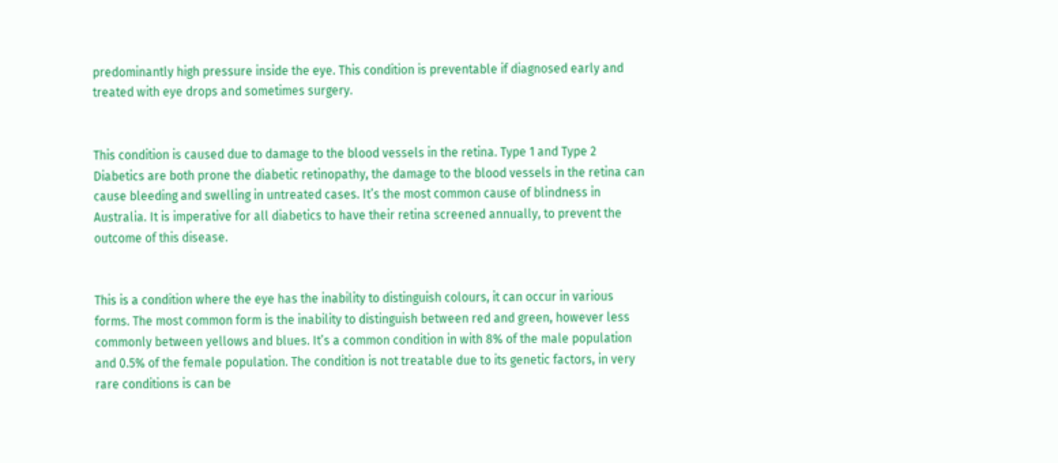predominantly high pressure inside the eye. This condition is preventable if diagnosed early and treated with eye drops and sometimes surgery.


This condition is caused due to damage to the blood vessels in the retina. Type 1 and Type 2 Diabetics are both prone the diabetic retinopathy, the damage to the blood vessels in the retina can cause bleeding and swelling in untreated cases. It’s the most common cause of blindness in Australia. It is imperative for all diabetics to have their retina screened annually, to prevent the outcome of this disease.


This is a condition where the eye has the inability to distinguish colours, it can occur in various forms. The most common form is the inability to distinguish between red and green, however less commonly between yellows and blues. It’s a common condition in with 8% of the male population and 0.5% of the female population. The condition is not treatable due to its genetic factors, in very rare conditions is can be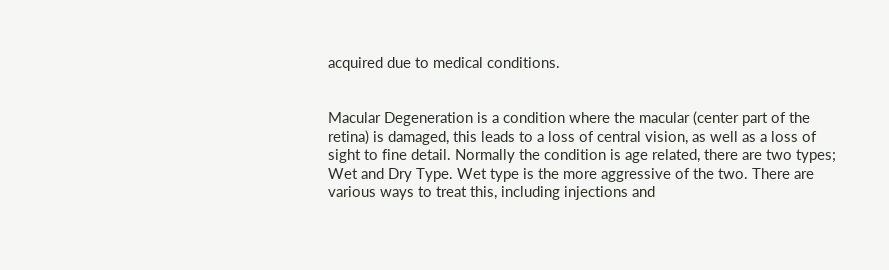acquired due to medical conditions.


Macular Degeneration is a condition where the macular (center part of the retina) is damaged, this leads to a loss of central vision, as well as a loss of sight to fine detail. Normally the condition is age related, there are two types; Wet and Dry Type. Wet type is the more aggressive of the two. There are various ways to treat this, including injections and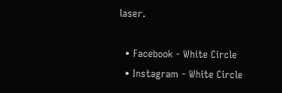laser.

  • Facebook - White Circle
  • Instagram - White Circle